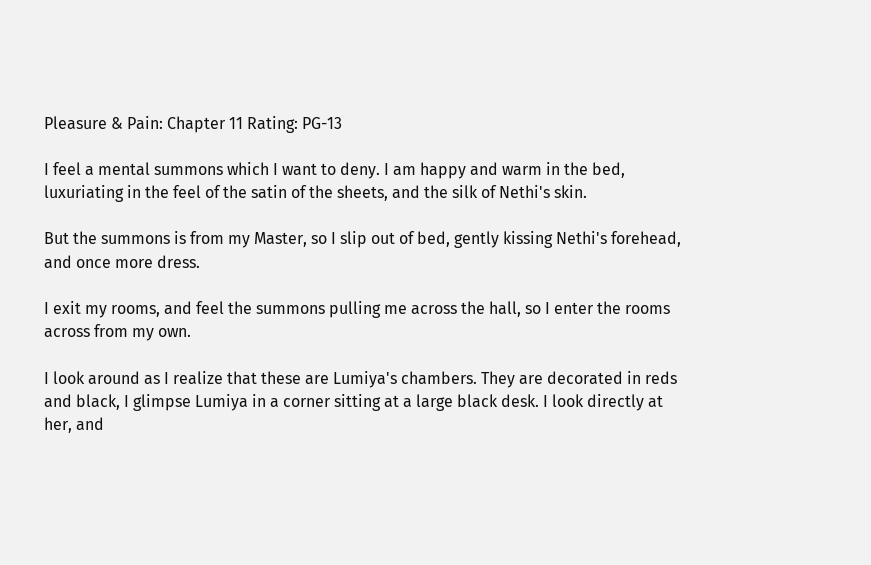Pleasure & Pain: Chapter 11 Rating: PG-13

I feel a mental summons which I want to deny. I am happy and warm in the bed, luxuriating in the feel of the satin of the sheets, and the silk of Nethi's skin.

But the summons is from my Master, so I slip out of bed, gently kissing Nethi's forehead, and once more dress.

I exit my rooms, and feel the summons pulling me across the hall, so I enter the rooms across from my own.

I look around as I realize that these are Lumiya's chambers. They are decorated in reds and black, I glimpse Lumiya in a corner sitting at a large black desk. I look directly at her, and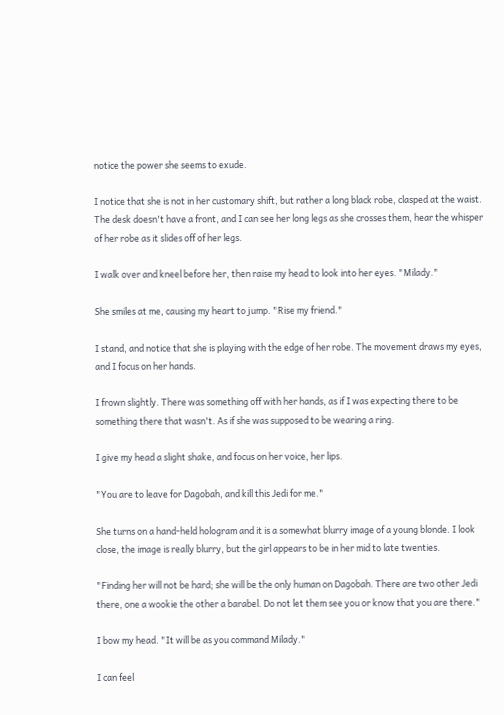notice the power she seems to exude.

I notice that she is not in her customary shift, but rather a long black robe, clasped at the waist. The desk doesn't have a front, and I can see her long legs as she crosses them, hear the whisper of her robe as it slides off of her legs.

I walk over and kneel before her, then raise my head to look into her eyes. "Milady."

She smiles at me, causing my heart to jump. "Rise my friend."

I stand, and notice that she is playing with the edge of her robe. The movement draws my eyes, and I focus on her hands.

I frown slightly. There was something off with her hands, as if I was expecting there to be something there that wasn't. As if she was supposed to be wearing a ring.

I give my head a slight shake, and focus on her voice, her lips.

"You are to leave for Dagobah, and kill this Jedi for me."

She turns on a hand-held hologram and it is a somewhat blurry image of a young blonde. I look close, the image is really blurry, but the girl appears to be in her mid to late twenties.

"Finding her will not be hard; she will be the only human on Dagobah. There are two other Jedi there, one a wookie the other a barabel. Do not let them see you or know that you are there."

I bow my head. "It will be as you command Milady."

I can feel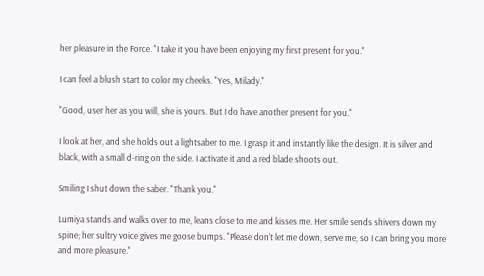her pleasure in the Force. "I take it you have been enjoying my first present for you."

I can feel a blush start to color my cheeks. "Yes, Milady."

"Good, user her as you will, she is yours. But I do have another present for you."

I look at her, and she holds out a lightsaber to me. I grasp it and instantly like the design. It is silver and black, with a small d-ring on the side. I activate it and a red blade shoots out.

Smiling I shut down the saber. "Thank you."

Lumiya stands and walks over to me, leans close to me and kisses me. Her smile sends shivers down my spine; her sultry voice gives me goose bumps. "Please don't let me down, serve me, so I can bring you more and more pleasure."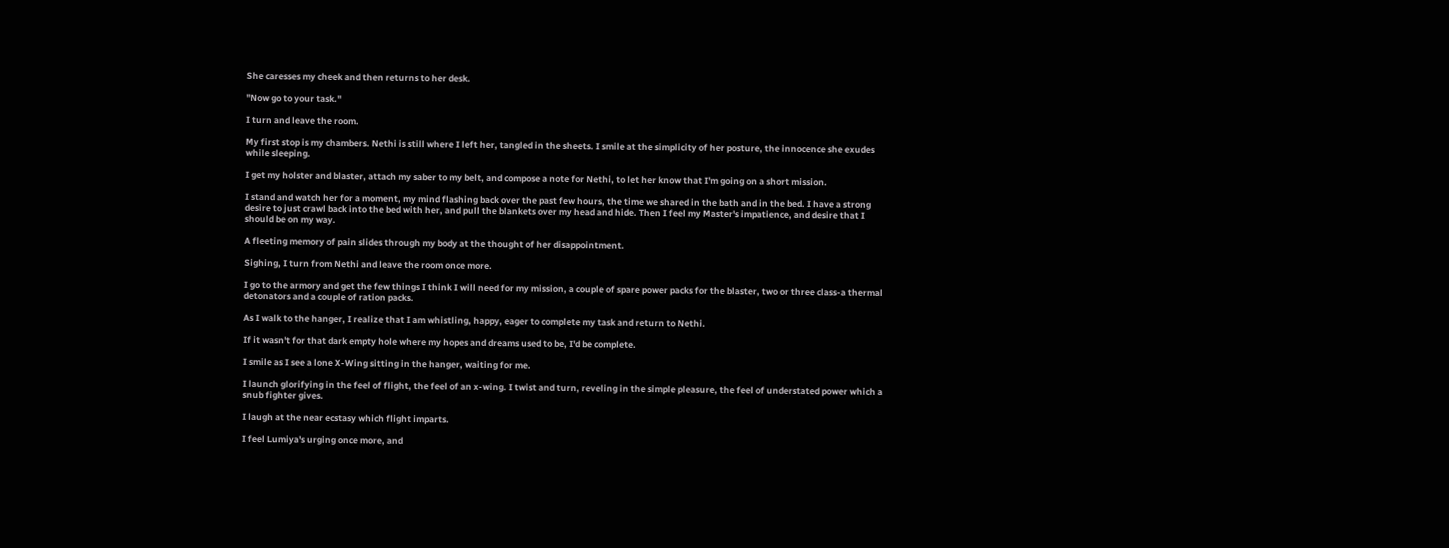She caresses my cheek and then returns to her desk.

"Now go to your task."

I turn and leave the room.

My first stop is my chambers. Nethi is still where I left her, tangled in the sheets. I smile at the simplicity of her posture, the innocence she exudes while sleeping.

I get my holster and blaster, attach my saber to my belt, and compose a note for Nethi, to let her know that I'm going on a short mission.

I stand and watch her for a moment, my mind flashing back over the past few hours, the time we shared in the bath and in the bed. I have a strong desire to just crawl back into the bed with her, and pull the blankets over my head and hide. Then I feel my Master's impatience, and desire that I should be on my way.

A fleeting memory of pain slides through my body at the thought of her disappointment.

Sighing, I turn from Nethi and leave the room once more.

I go to the armory and get the few things I think I will need for my mission, a couple of spare power packs for the blaster, two or three class-a thermal detonators and a couple of ration packs.

As I walk to the hanger, I realize that I am whistling, happy, eager to complete my task and return to Nethi.

If it wasn't for that dark empty hole where my hopes and dreams used to be, I'd be complete.

I smile as I see a lone X-Wing sitting in the hanger, waiting for me.

I launch glorifying in the feel of flight, the feel of an x-wing. I twist and turn, reveling in the simple pleasure, the feel of understated power which a snub fighter gives.

I laugh at the near ecstasy which flight imparts.

I feel Lumiya's urging once more, and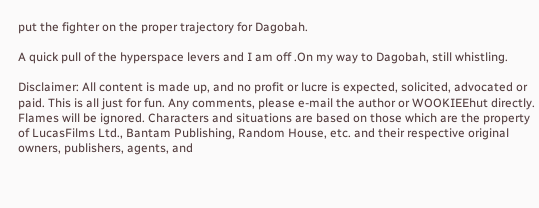put the fighter on the proper trajectory for Dagobah.

A quick pull of the hyperspace levers and I am off .On my way to Dagobah, still whistling.

Disclaimer: All content is made up, and no profit or lucre is expected, solicited, advocated or paid. This is all just for fun. Any comments, please e-mail the author or WOOKIEEhut directly. Flames will be ignored. Characters and situations are based on those which are the property of LucasFilms Ltd., Bantam Publishing, Random House, etc. and their respective original owners, publishers, agents, and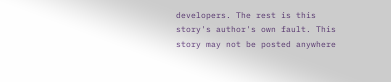developers. The rest is this story's author's own fault. This story may not be posted anywhere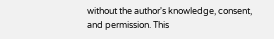without the author's knowledge, consent, and permission. This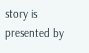story is presented by